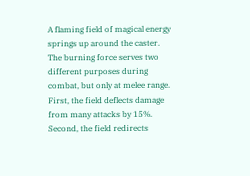A flaming field of magical energy springs up around the caster. The burning force serves two different purposes during combat, but only at melee range. First, the field deflects damage from many attacks by 15%. Second, the field redirects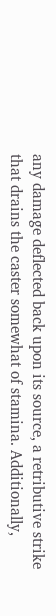any damage deflected back upon its source, a retributive strike that drains the caster somewhat of stamina. Additionally,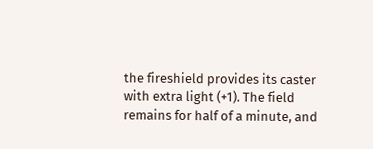the fireshield provides its caster with extra light (+1). The field remains for half of a minute, and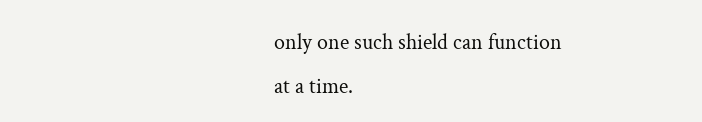only one such shield can function at a time.